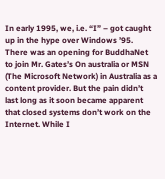In early 1995, we, i.e. “I” – got caught up in the hype over Windows ’95. There was an opening for BuddhaNet to join Mr. Gates’s On australia or MSN (The Microsoft Network) in Australia as a content provider. But the pain didn’t last long as it soon became apparent that closed systems don’t work on the Internet. While I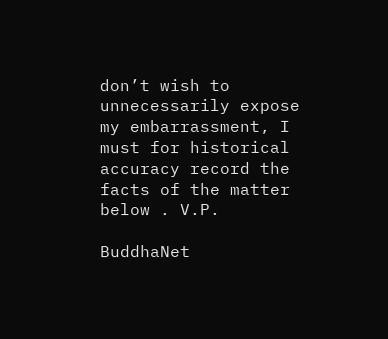don’t wish to unnecessarily expose my embarrassment, I must for historical accuracy record the facts of the matter below . V.P.

BuddhaNet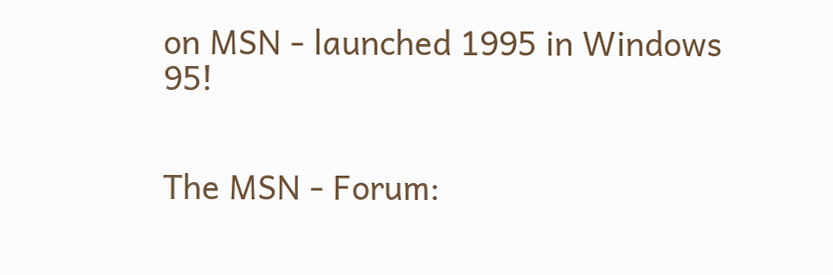on MSN - launched 1995 in Windows 95!


The MSN - Forum: